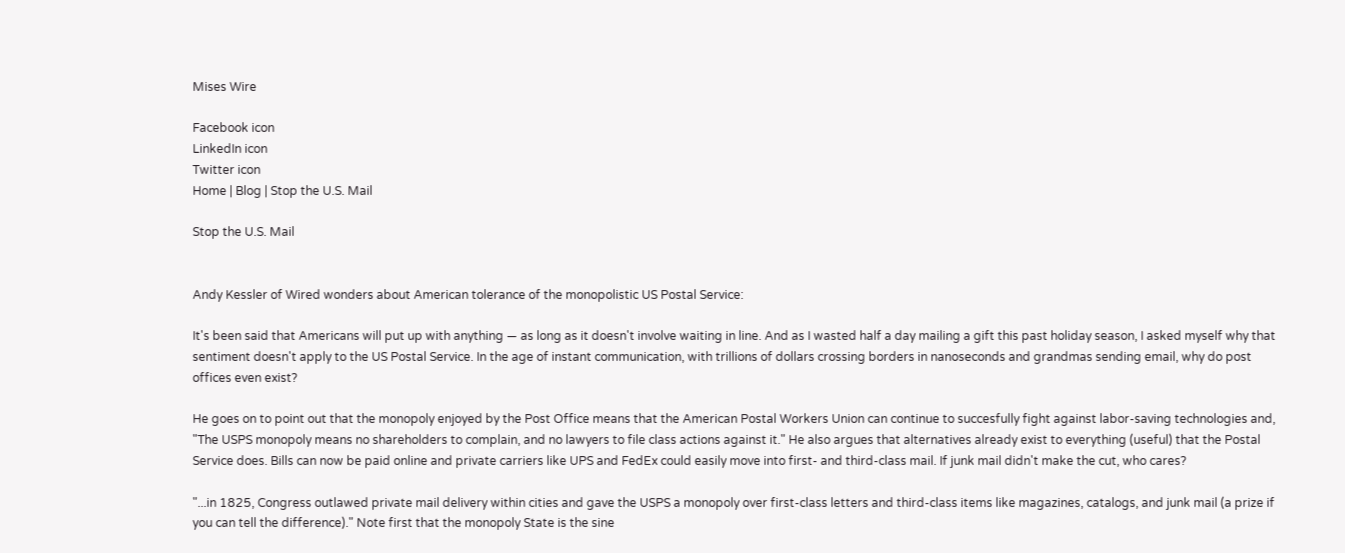Mises Wire

Facebook icon
LinkedIn icon
Twitter icon
Home | Blog | Stop the U.S. Mail

Stop the U.S. Mail


Andy Kessler of Wired wonders about American tolerance of the monopolistic US Postal Service:

It's been said that Americans will put up with anything — as long as it doesn't involve waiting in line. And as I wasted half a day mailing a gift this past holiday season, I asked myself why that sentiment doesn't apply to the US Postal Service. In the age of instant communication, with trillions of dollars crossing borders in nanoseconds and grandmas sending email, why do post offices even exist?

He goes on to point out that the monopoly enjoyed by the Post Office means that the American Postal Workers Union can continue to succesfully fight against labor-saving technologies and, "The USPS monopoly means no shareholders to complain, and no lawyers to file class actions against it." He also argues that alternatives already exist to everything (useful) that the Postal Service does. Bills can now be paid online and private carriers like UPS and FedEx could easily move into first- and third-class mail. If junk mail didn't make the cut, who cares?

"...in 1825, Congress outlawed private mail delivery within cities and gave the USPS a monopoly over first-class letters and third-class items like magazines, catalogs, and junk mail (a prize if you can tell the difference)." Note first that the monopoly State is the sine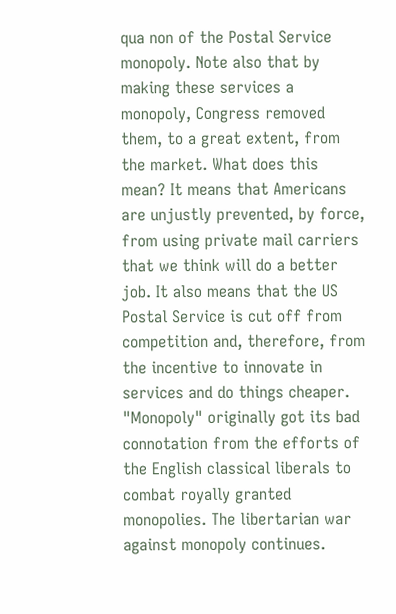qua non of the Postal Service monopoly. Note also that by making these services a monopoly, Congress removed them, to a great extent, from the market. What does this mean? It means that Americans are unjustly prevented, by force, from using private mail carriers that we think will do a better job. It also means that the US Postal Service is cut off from competition and, therefore, from the incentive to innovate in services and do things cheaper. "Monopoly" originally got its bad connotation from the efforts of the English classical liberals to combat royally granted monopolies. The libertarian war against monopoly continues.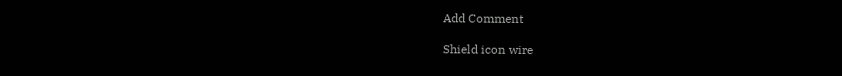Add Comment

Shield icon wire